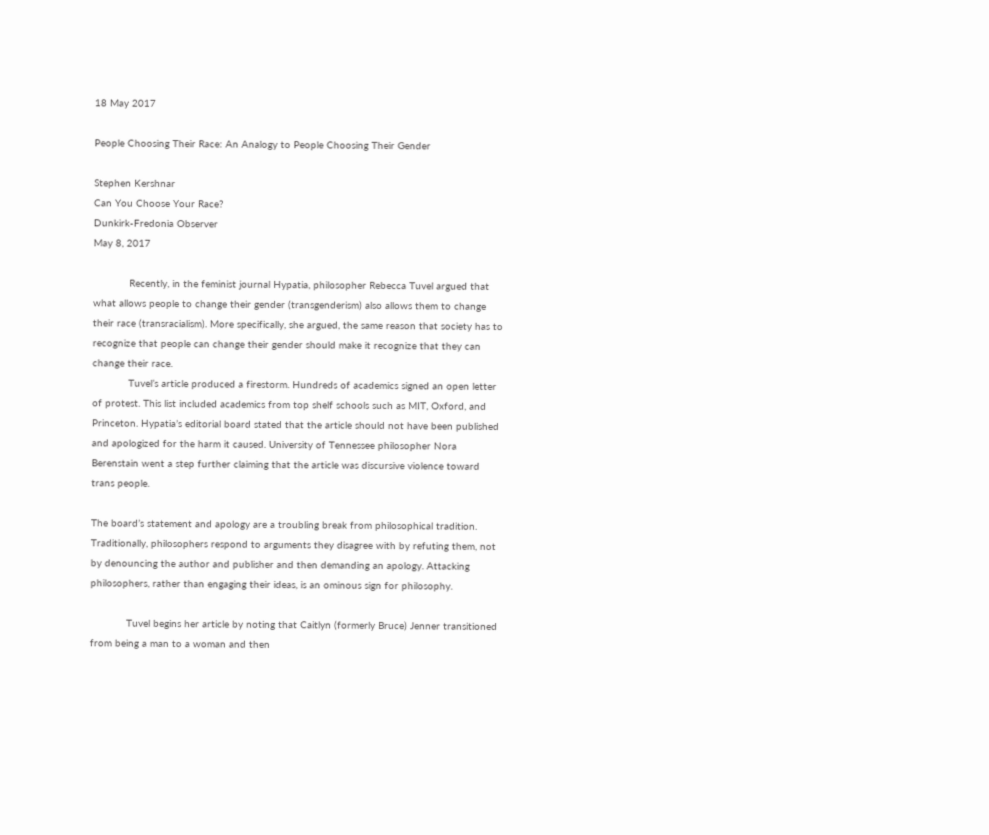18 May 2017

People Choosing Their Race: An Analogy to People Choosing Their Gender

Stephen Kershnar
Can You Choose Your Race?
Dunkirk-Fredonia Observer
May 8, 2017

            Recently, in the feminist journal Hypatia, philosopher Rebecca Tuvel argued that what allows people to change their gender (transgenderism) also allows them to change their race (transracialism). More specifically, she argued, the same reason that society has to recognize that people can change their gender should make it recognize that they can change their race.
            Tuvel’s article produced a firestorm. Hundreds of academics signed an open letter of protest. This list included academics from top shelf schools such as MIT, Oxford, and Princeton. Hypatia’s editorial board stated that the article should not have been published and apologized for the harm it caused. University of Tennessee philosopher Nora Berenstain went a step further claiming that the article was discursive violence toward trans people.

The board’s statement and apology are a troubling break from philosophical tradition. Traditionally, philosophers respond to arguments they disagree with by refuting them, not by denouncing the author and publisher and then demanding an apology. Attacking philosophers, rather than engaging their ideas, is an ominous sign for philosophy.

            Tuvel begins her article by noting that Caitlyn (formerly Bruce) Jenner transitioned from being a man to a woman and then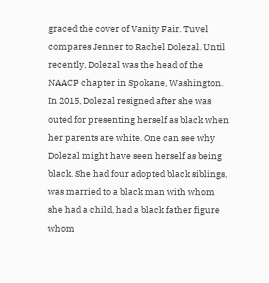graced the cover of Vanity Fair. Tuvel compares Jenner to Rachel Dolezal. Until recently, Dolezal was the head of the NAACP chapter in Spokane, Washington. In 2015, Dolezal resigned after she was outed for presenting herself as black when her parents are white. One can see why Dolezal might have seen herself as being black. She had four adopted black siblings, was married to a black man with whom she had a child, had a black father figure whom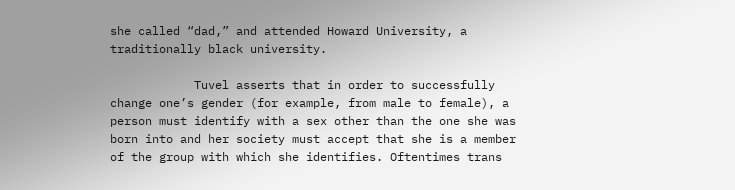she called “dad,” and attended Howard University, a traditionally black university.

            Tuvel asserts that in order to successfully change one’s gender (for example, from male to female), a person must identify with a sex other than the one she was born into and her society must accept that she is a member of the group with which she identifies. Oftentimes trans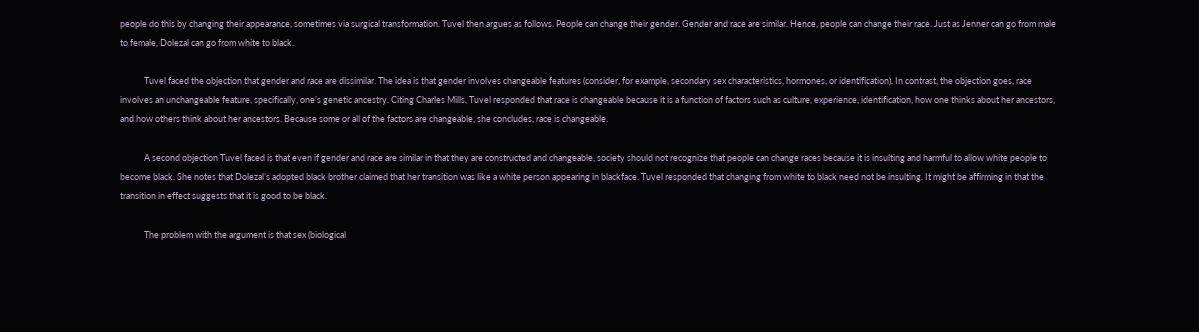people do this by changing their appearance, sometimes via surgical transformation. Tuvel then argues as follows. People can change their gender. Gender and race are similar. Hence, people can change their race. Just as Jenner can go from male to female, Dolezal can go from white to black.

            Tuvel faced the objection that gender and race are dissimilar. The idea is that gender involves changeable features (consider, for example, secondary sex characteristics, hormones, or identification). In contrast, the objection goes, race involves an unchangeable feature, specifically, one’s genetic ancestry. Citing Charles Mills, Tuvel responded that race is changeable because it is a function of factors such as culture, experience, identification, how one thinks about her ancestors, and how others think about her ancestors. Because some or all of the factors are changeable, she concludes, race is changeable.

            A second objection Tuvel faced is that even if gender and race are similar in that they are constructed and changeable, society should not recognize that people can change races because it is insulting and harmful to allow white people to become black. She notes that Dolezal’s adopted black brother claimed that her transition was like a white person appearing in blackface. Tuvel responded that changing from white to black need not be insulting. It might be affirming in that the transition in effect suggests that it is good to be black.

            The problem with the argument is that sex (biological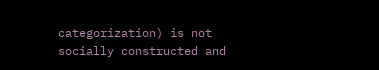categorization) is not socially constructed and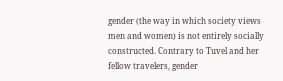gender (the way in which society views men and women) is not entirely socially constructed. Contrary to Tuvel and her fellow travelers, gender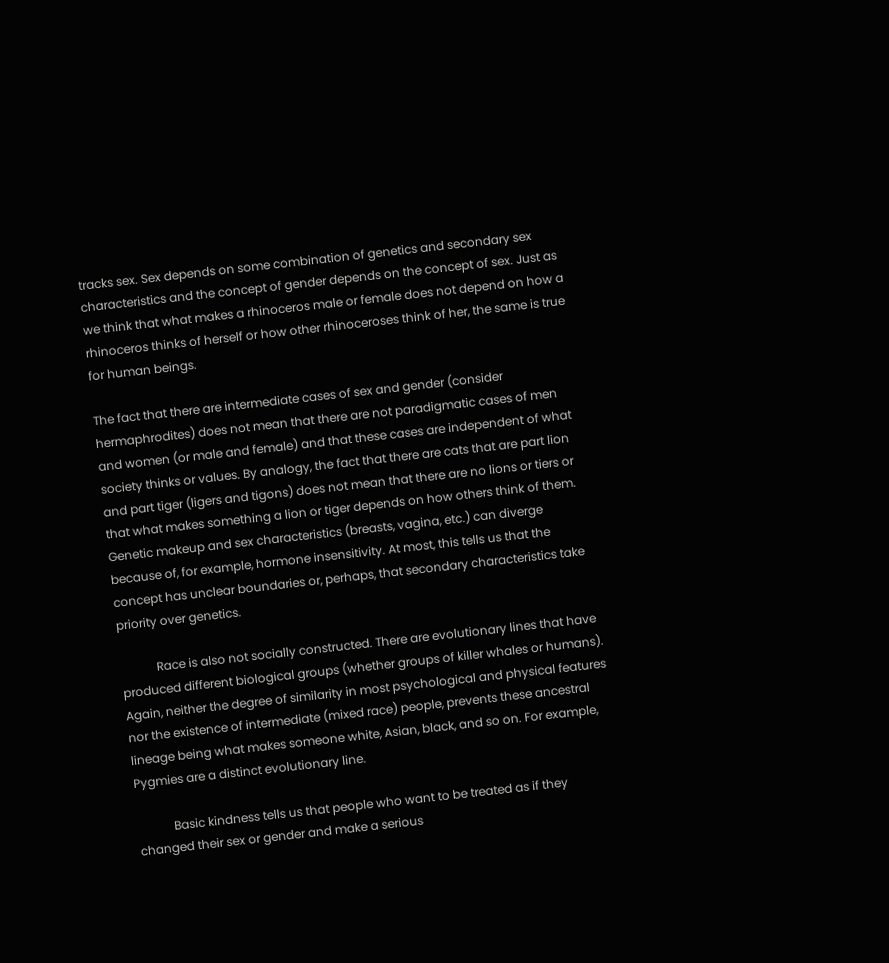tracks sex. Sex depends on some combination of genetics and secondary sex characteristics and the concept of gender depends on the concept of sex. Just as we think that what makes a rhinoceros male or female does not depend on how a rhinoceros thinks of herself or how other rhinoceroses think of her, the same is true for human beings.

The fact that there are intermediate cases of sex and gender (consider hermaphrodites) does not mean that there are not paradigmatic cases of men and women (or male and female) and that these cases are independent of what society thinks or values. By analogy, the fact that there are cats that are part lion and part tiger (ligers and tigons) does not mean that there are no lions or tiers or that what makes something a lion or tiger depends on how others think of them. Genetic makeup and sex characteristics (breasts, vagina, etc.) can diverge because of, for example, hormone insensitivity. At most, this tells us that the concept has unclear boundaries or, perhaps, that secondary characteristics take priority over genetics.

            Race is also not socially constructed. There are evolutionary lines that have produced different biological groups (whether groups of killer whales or humans). Again, neither the degree of similarity in most psychological and physical features nor the existence of intermediate (mixed race) people, prevents these ancestral lineage being what makes someone white, Asian, black, and so on. For example, Pygmies are a distinct evolutionary line.

            Basic kindness tells us that people who want to be treated as if they changed their sex or gender and make a serious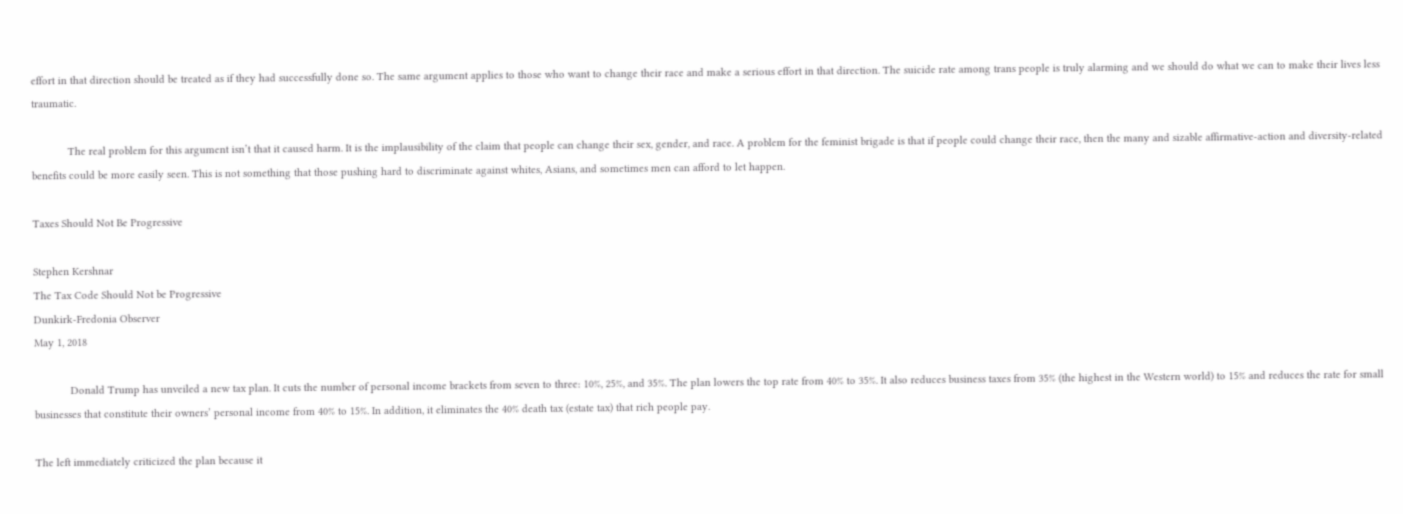effort in that direction should be treated as if they had successfully done so. The same argument applies to those who want to change their race and make a serious effort in that direction. The suicide rate among trans people is truly alarming and we should do what we can to make their lives less traumatic.

            The real problem for this argument isn’t that it caused harm. It is the implausibility of the claim that people can change their sex, gender, and race. A problem for the feminist brigade is that if people could change their race, then the many and sizable affirmative-action and diversity-related benefits could be more easily seen. This is not something that those pushing hard to discriminate against whites, Asians, and sometimes men can afford to let happen.

Taxes Should Not Be Progressive

Stephen Kershnar
The Tax Code Should Not be Progressive
Dunkirk-Fredonia Observer
May 1, 2018

            Donald Trump has unveiled a new tax plan. It cuts the number of personal income brackets from seven to three: 10%, 25%, and 35%. The plan lowers the top rate from 40% to 35%. It also reduces business taxes from 35% (the highest in the Western world) to 15% and reduces the rate for small businesses that constitute their owners’ personal income from 40% to 15%. In addition, it eliminates the 40% death tax (estate tax) that rich people pay.

The left immediately criticized the plan because it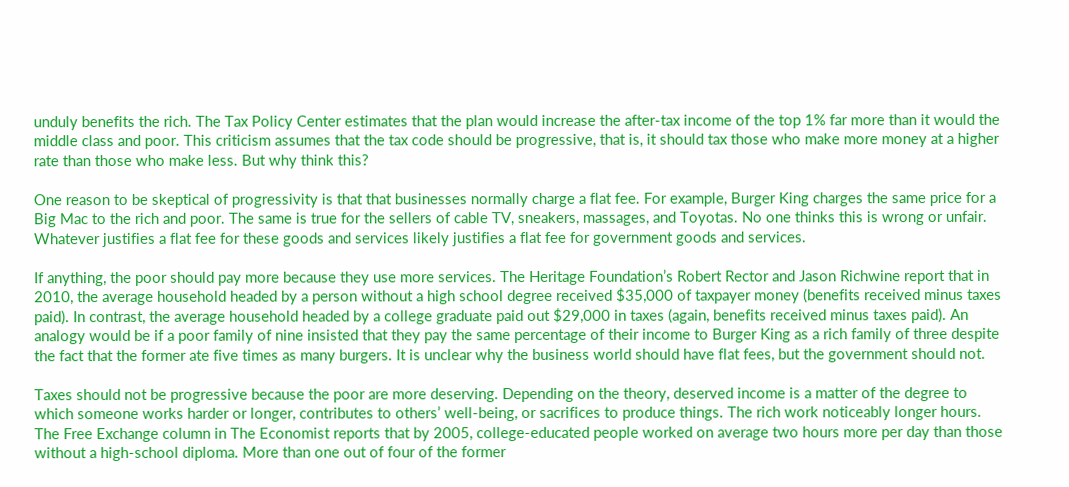unduly benefits the rich. The Tax Policy Center estimates that the plan would increase the after-tax income of the top 1% far more than it would the middle class and poor. This criticism assumes that the tax code should be progressive, that is, it should tax those who make more money at a higher rate than those who make less. But why think this?

One reason to be skeptical of progressivity is that that businesses normally charge a flat fee. For example, Burger King charges the same price for a Big Mac to the rich and poor. The same is true for the sellers of cable TV, sneakers, massages, and Toyotas. No one thinks this is wrong or unfair. Whatever justifies a flat fee for these goods and services likely justifies a flat fee for government goods and services.

If anything, the poor should pay more because they use more services. The Heritage Foundation’s Robert Rector and Jason Richwine report that in 2010, the average household headed by a person without a high school degree received $35,000 of taxpayer money (benefits received minus taxes paid). In contrast, the average household headed by a college graduate paid out $29,000 in taxes (again, benefits received minus taxes paid). An analogy would be if a poor family of nine insisted that they pay the same percentage of their income to Burger King as a rich family of three despite the fact that the former ate five times as many burgers. It is unclear why the business world should have flat fees, but the government should not.

Taxes should not be progressive because the poor are more deserving. Depending on the theory, deserved income is a matter of the degree to which someone works harder or longer, contributes to others’ well-being, or sacrifices to produce things. The rich work noticeably longer hours. The Free Exchange column in The Economist reports that by 2005, college-educated people worked on average two hours more per day than those without a high-school diploma. More than one out of four of the former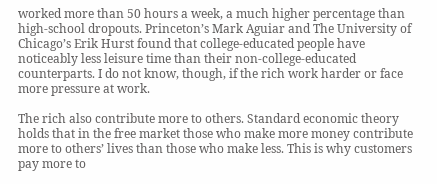worked more than 50 hours a week, a much higher percentage than high-school dropouts. Princeton’s Mark Aguiar and The University of Chicago’s Erik Hurst found that college-educated people have noticeably less leisure time than their non-college-educated counterparts. I do not know, though, if the rich work harder or face more pressure at work.

The rich also contribute more to others. Standard economic theory holds that in the free market those who make more money contribute more to others’ lives than those who make less. This is why customers pay more to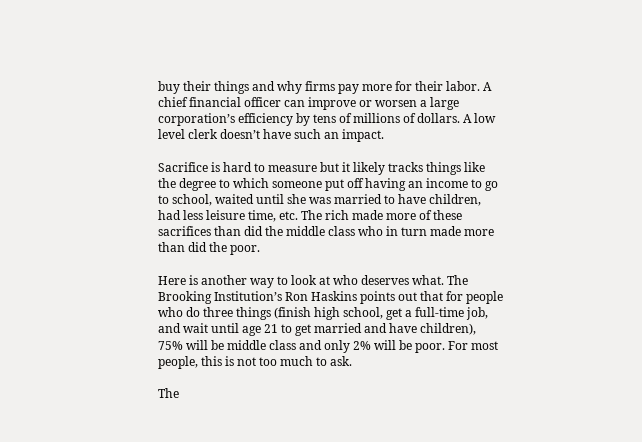buy their things and why firms pay more for their labor. A chief financial officer can improve or worsen a large corporation’s efficiency by tens of millions of dollars. A low level clerk doesn’t have such an impact.

Sacrifice is hard to measure but it likely tracks things like the degree to which someone put off having an income to go to school, waited until she was married to have children, had less leisure time, etc. The rich made more of these sacrifices than did the middle class who in turn made more than did the poor.

Here is another way to look at who deserves what. The Brooking Institution’s Ron Haskins points out that for people who do three things (finish high school, get a full-time job, and wait until age 21 to get married and have children), 75% will be middle class and only 2% will be poor. For most people, this is not too much to ask.

The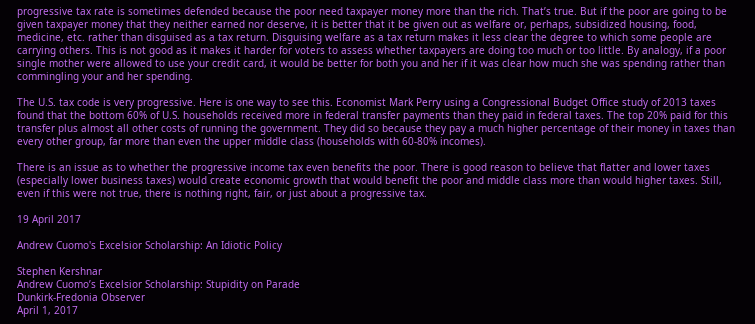progressive tax rate is sometimes defended because the poor need taxpayer money more than the rich. That’s true. But if the poor are going to be given taxpayer money that they neither earned nor deserve, it is better that it be given out as welfare or, perhaps, subsidized housing, food, medicine, etc. rather than disguised as a tax return. Disguising welfare as a tax return makes it less clear the degree to which some people are carrying others. This is not good as it makes it harder for voters to assess whether taxpayers are doing too much or too little. By analogy, if a poor single mother were allowed to use your credit card, it would be better for both you and her if it was clear how much she was spending rather than commingling your and her spending.

The U.S. tax code is very progressive. Here is one way to see this. Economist Mark Perry using a Congressional Budget Office study of 2013 taxes found that the bottom 60% of U.S. households received more in federal transfer payments than they paid in federal taxes. The top 20% paid for this transfer plus almost all other costs of running the government. They did so because they pay a much higher percentage of their money in taxes than every other group, far more than even the upper middle class (households with 60-80% incomes).

There is an issue as to whether the progressive income tax even benefits the poor. There is good reason to believe that flatter and lower taxes (especially lower business taxes) would create economic growth that would benefit the poor and middle class more than would higher taxes. Still, even if this were not true, there is nothing right, fair, or just about a progressive tax.

19 April 2017

Andrew Cuomo's Excelsior Scholarship: An Idiotic Policy

Stephen Kershnar
Andrew Cuomo’s Excelsior Scholarship: Stupidity on Parade
Dunkirk-Fredonia Observer
April 1, 2017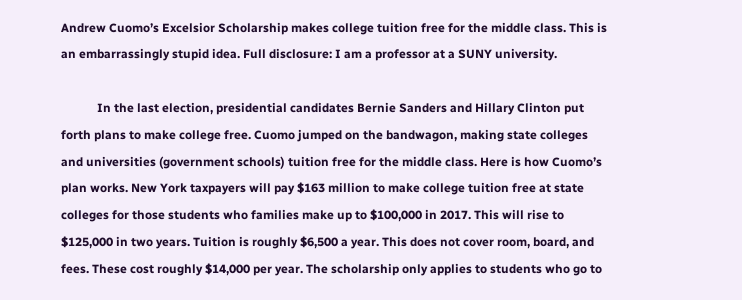Andrew Cuomo’s Excelsior Scholarship makes college tuition free for the middle class. This is an embarrassingly stupid idea. Full disclosure: I am a professor at a SUNY university.

            In the last election, presidential candidates Bernie Sanders and Hillary Clinton put forth plans to make college free. Cuomo jumped on the bandwagon, making state colleges and universities (government schools) tuition free for the middle class. Here is how Cuomo’s plan works. New York taxpayers will pay $163 million to make college tuition free at state colleges for those students who families make up to $100,000 in 2017. This will rise to $125,000 in two years. Tuition is roughly $6,500 a year. This does not cover room, board, and fees. These cost roughly $14,000 per year. The scholarship only applies to students who go to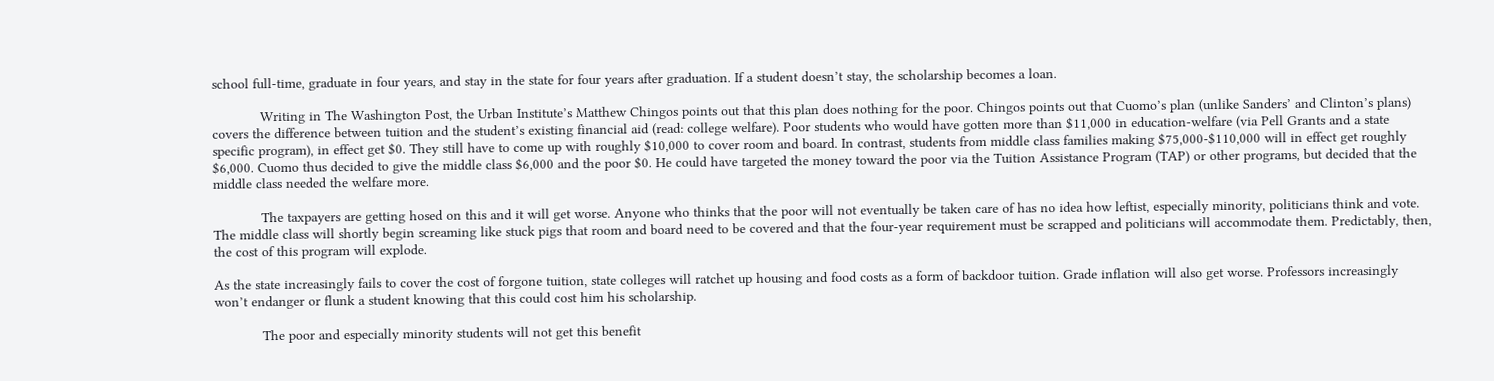school full-time, graduate in four years, and stay in the state for four years after graduation. If a student doesn’t stay, the scholarship becomes a loan.

            Writing in The Washington Post, the Urban Institute’s Matthew Chingos points out that this plan does nothing for the poor. Chingos points out that Cuomo’s plan (unlike Sanders’ and Clinton’s plans) covers the difference between tuition and the student’s existing financial aid (read: college welfare). Poor students who would have gotten more than $11,000 in education-welfare (via Pell Grants and a state specific program), in effect get $0. They still have to come up with roughly $10,000 to cover room and board. In contrast, students from middle class families making $75,000-$110,000 will in effect get roughly $6,000. Cuomo thus decided to give the middle class $6,000 and the poor $0. He could have targeted the money toward the poor via the Tuition Assistance Program (TAP) or other programs, but decided that the middle class needed the welfare more.

            The taxpayers are getting hosed on this and it will get worse. Anyone who thinks that the poor will not eventually be taken care of has no idea how leftist, especially minority, politicians think and vote. The middle class will shortly begin screaming like stuck pigs that room and board need to be covered and that the four-year requirement must be scrapped and politicians will accommodate them. Predictably, then, the cost of this program will explode.

As the state increasingly fails to cover the cost of forgone tuition, state colleges will ratchet up housing and food costs as a form of backdoor tuition. Grade inflation will also get worse. Professors increasingly won’t endanger or flunk a student knowing that this could cost him his scholarship.

            The poor and especially minority students will not get this benefit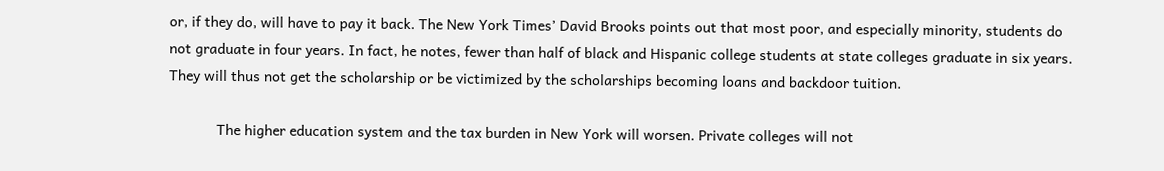or, if they do, will have to pay it back. The New York Times’ David Brooks points out that most poor, and especially minority, students do not graduate in four years. In fact, he notes, fewer than half of black and Hispanic college students at state colleges graduate in six years. They will thus not get the scholarship or be victimized by the scholarships becoming loans and backdoor tuition.

            The higher education system and the tax burden in New York will worsen. Private colleges will not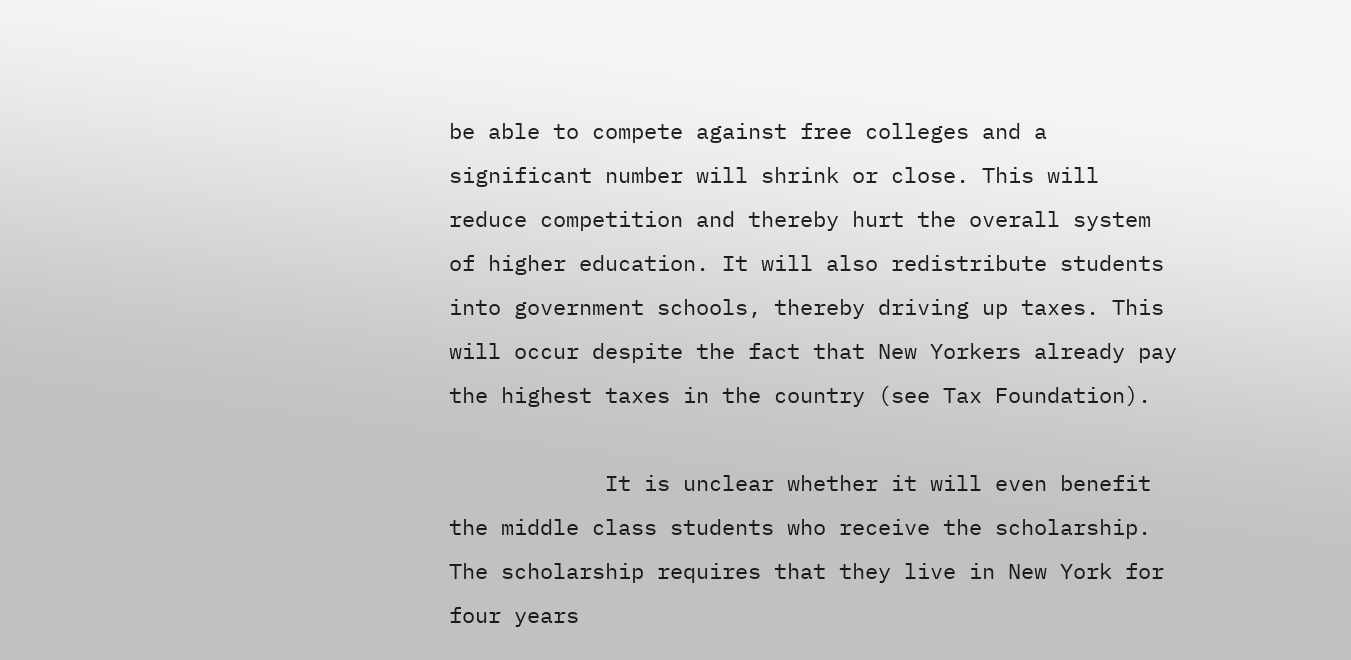be able to compete against free colleges and a significant number will shrink or close. This will reduce competition and thereby hurt the overall system of higher education. It will also redistribute students into government schools, thereby driving up taxes. This will occur despite the fact that New Yorkers already pay the highest taxes in the country (see Tax Foundation).

            It is unclear whether it will even benefit the middle class students who receive the scholarship. The scholarship requires that they live in New York for four years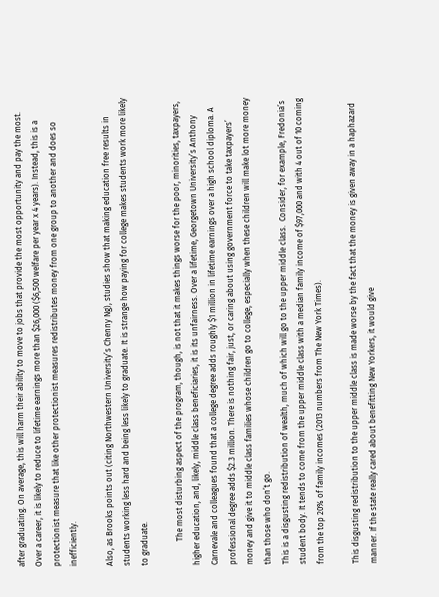after graduating. On average, this will harm their ability to move to jobs that provide the most opportunity and pay the most. Over a career, it is likely to reduce to lifetime earnings more than $26,000 ($6,500 welfare per year x 4 years). Instead, this is a protectionist measure that like other protectionist measures redistributes money from one group to another and does so inefficiently.

Also, as Brooks points out (citing Northwestern University’s Chenny Ng), studies show that making education free results in students working less hard and being less likely to graduate. It is strange how paying for college makes students work more likely to graduate.

            The most disturbing aspect of the program, though, is not that it makes things worse for the poor, minorities, taxpayers, higher education, and, likely, middle class beneficiaries, it is its unfairness. Over a lifetime, Georgetown University’s Anthony Carnevale and colleagues found that a college degree adds roughly $1 million in lifetime earnings over a high school diploma. A professional degree adds $2.3 million. There is nothing fair, just, or caring about using government force to take taxpayers’ money and give it to middle class families whose children go to college, especially when these children will make lot more money than those who don’t go.
This is a disgusting redistribution of wealth, much of which will go to the upper middle class.  Consider, for example, Fredonia’s student body. It tends to come from the upper middle class with a median family income of $97,000 and with 4 out of 10 coming from the top 20% of family incomes (2013 numbers from The New York Times).

This disgusting redistribution to the upper middle class is made worse by the fact that the money is given away in a haphazard manner. If the state really cared about benefitting New Yorkers, it would give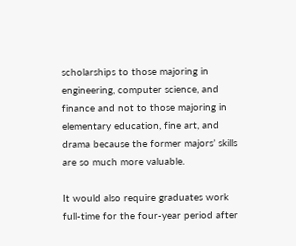scholarships to those majoring in engineering, computer science, and finance and not to those majoring in elementary education, fine art, and drama because the former majors’ skills are so much more valuable.

It would also require graduates work full-time for the four-year period after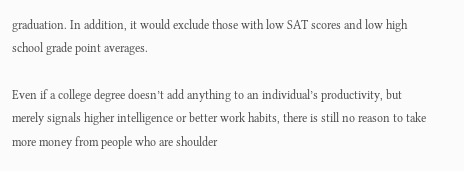graduation. In addition, it would exclude those with low SAT scores and low high school grade point averages.

Even if a college degree doesn’t add anything to an individual’s productivity, but merely signals higher intelligence or better work habits, there is still no reason to take more money from people who are shoulder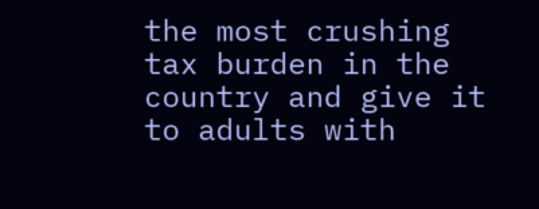the most crushing tax burden in the country and give it to adults with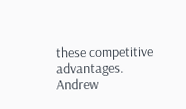these competitive advantages.  Andrew